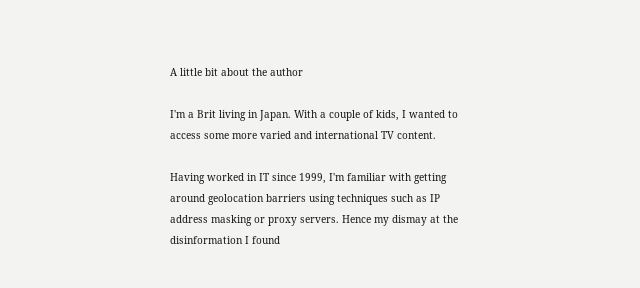A little bit about the author

I'm a Brit living in Japan. With a couple of kids, I wanted to access some more varied and international TV content.

Having worked in IT since 1999, I'm familiar with getting around geolocation barriers using techniques such as IP address masking or proxy servers. Hence my dismay at the disinformation I found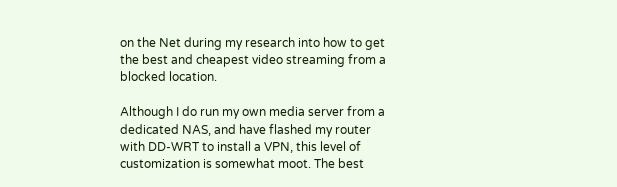on the Net during my research into how to get the best and cheapest video streaming from a blocked location.

Although I do run my own media server from a dedicated NAS, and have flashed my router with DD-WRT to install a VPN, this level of customization is somewhat moot. The best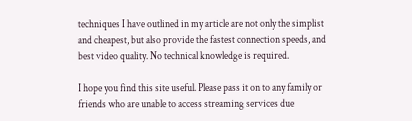techniques I have outlined in my article are not only the simplist and cheapest, but also provide the fastest connection speeds, and best video quality. No technical knowledge is required.

I hope you find this site useful. Please pass it on to any family or friends who are unable to access streaming services due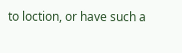to loction, or have such a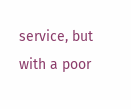service, but with a poor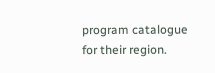program catalogue for their region.